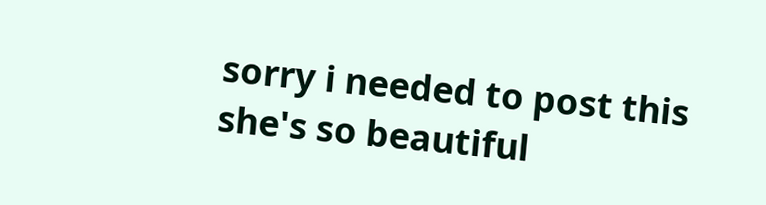sorry i needed to post this she's so beautiful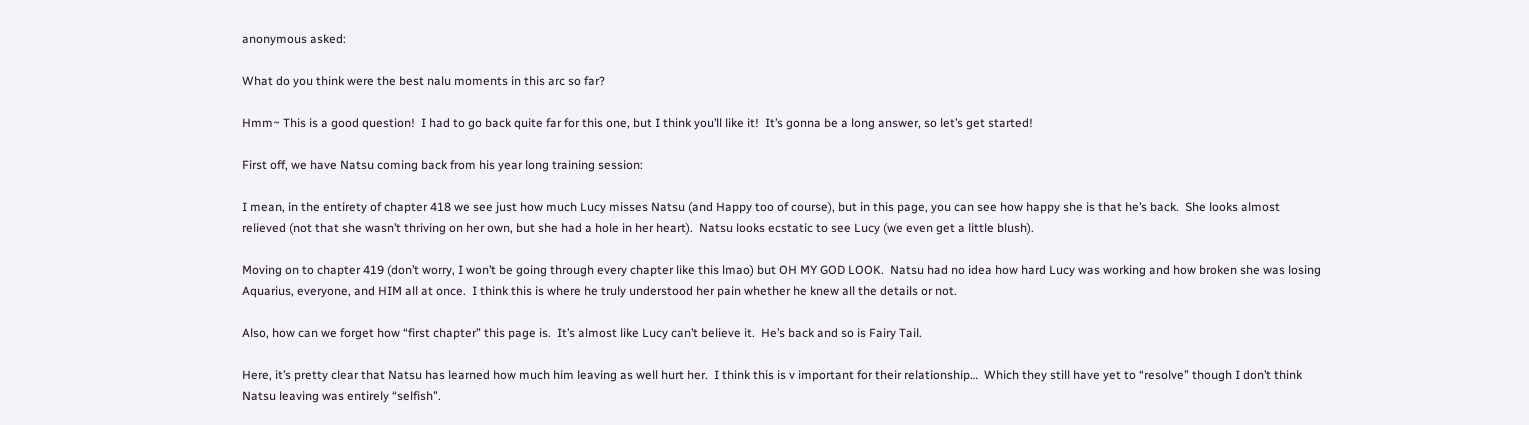anonymous asked:

What do you think were the best nalu moments in this arc so far?

Hmm~ This is a good question!  I had to go back quite far for this one, but I think you’ll like it!  It’s gonna be a long answer, so let’s get started!

First off, we have Natsu coming back from his year long training session:

I mean, in the entirety of chapter 418 we see just how much Lucy misses Natsu (and Happy too of course), but in this page, you can see how happy she is that he’s back.  She looks almost relieved (not that she wasn’t thriving on her own, but she had a hole in her heart).  Natsu looks ecstatic to see Lucy (we even get a little blush).

Moving on to chapter 419 (don’t worry, I won’t be going through every chapter like this lmao) but OH MY GOD LOOK.  Natsu had no idea how hard Lucy was working and how broken she was losing Aquarius, everyone, and HIM all at once.  I think this is where he truly understood her pain whether he knew all the details or not.

Also, how can we forget how “first chapter” this page is.  It’s almost like Lucy can’t believe it.  He’s back and so is Fairy Tail.

Here, it’s pretty clear that Natsu has learned how much him leaving as well hurt her.  I think this is v important for their relationship…  Which they still have yet to “resolve” though I don’t think Natsu leaving was entirely “selfish”.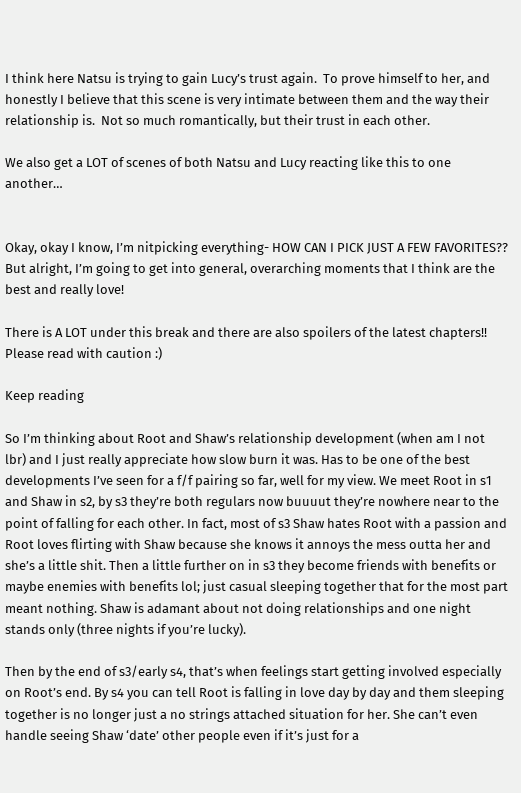I think here Natsu is trying to gain Lucy’s trust again.  To prove himself to her, and honestly I believe that this scene is very intimate between them and the way their relationship is.  Not so much romantically, but their trust in each other.

We also get a LOT of scenes of both Natsu and Lucy reacting like this to one another…


Okay, okay I know, I’m nitpicking everything- HOW CAN I PICK JUST A FEW FAVORITES??  But alright, I’m going to get into general, overarching moments that I think are the best and really love!

There is A LOT under this break and there are also spoilers of the latest chapters!!  Please read with caution :)

Keep reading

So I’m thinking about Root and Shaw’s relationship development (when am I not lbr) and I just really appreciate how slow burn it was. Has to be one of the best developments I’ve seen for a f/f pairing so far, well for my view. We meet Root in s1 and Shaw in s2, by s3 they’re both regulars now buuuut they’re nowhere near to the point of falling for each other. In fact, most of s3 Shaw hates Root with a passion and Root loves flirting with Shaw because she knows it annoys the mess outta her and she’s a little shit. Then a little further on in s3 they become friends with benefits or maybe enemies with benefits lol; just casual sleeping together that for the most part meant nothing. Shaw is adamant about not doing relationships and one night stands only (three nights if you’re lucky).

Then by the end of s3/early s4, that’s when feelings start getting involved especially on Root’s end. By s4 you can tell Root is falling in love day by day and them sleeping together is no longer just a no strings attached situation for her. She can’t even handle seeing Shaw ‘date’ other people even if it’s just for a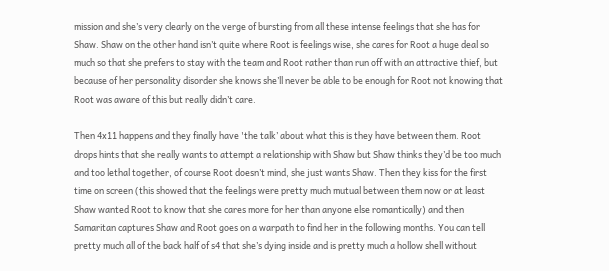mission and she’s very clearly on the verge of bursting from all these intense feelings that she has for Shaw. Shaw on the other hand isn’t quite where Root is feelings wise, she cares for Root a huge deal so much so that she prefers to stay with the team and Root rather than run off with an attractive thief, but because of her personality disorder she knows she’ll never be able to be enough for Root not knowing that Root was aware of this but really didn’t care.

Then 4x11 happens and they finally have 'the talk’ about what this is they have between them. Root drops hints that she really wants to attempt a relationship with Shaw but Shaw thinks they’d be too much and too lethal together, of course Root doesn’t mind, she just wants Shaw. Then they kiss for the first time on screen (this showed that the feelings were pretty much mutual between them now or at least Shaw wanted Root to know that she cares more for her than anyone else romantically) and then Samaritan captures Shaw and Root goes on a warpath to find her in the following months. You can tell pretty much all of the back half of s4 that she’s dying inside and is pretty much a hollow shell without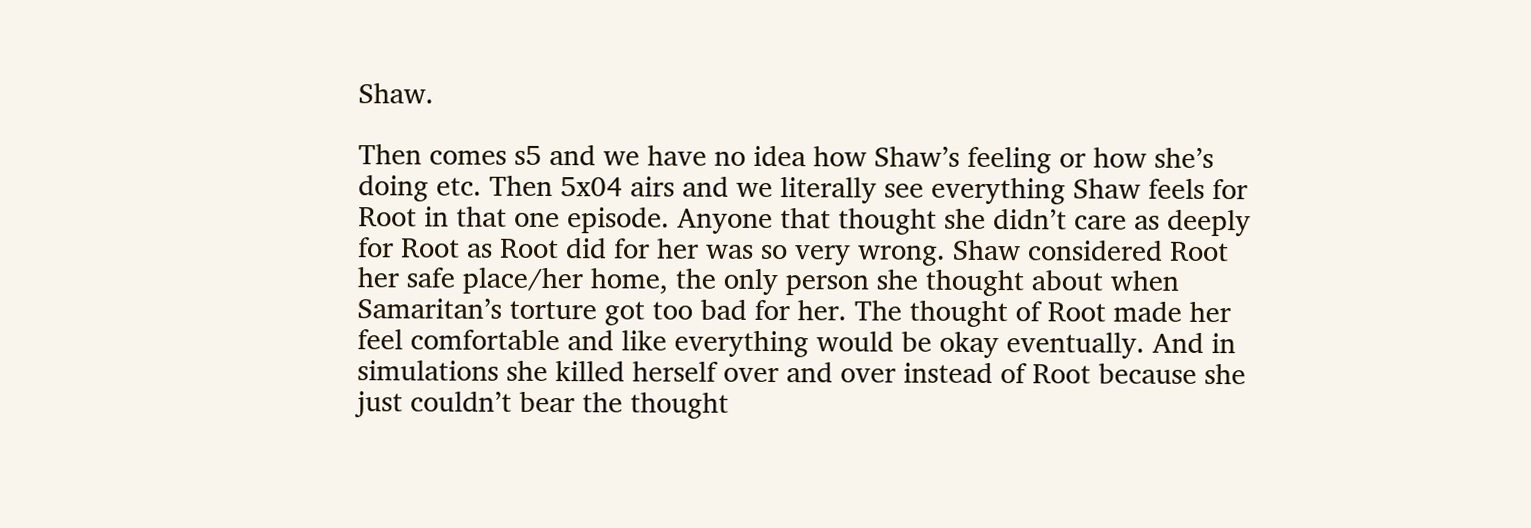Shaw.

Then comes s5 and we have no idea how Shaw’s feeling or how she’s doing etc. Then 5x04 airs and we literally see everything Shaw feels for Root in that one episode. Anyone that thought she didn’t care as deeply for Root as Root did for her was so very wrong. Shaw considered Root her safe place/her home, the only person she thought about when Samaritan’s torture got too bad for her. The thought of Root made her feel comfortable and like everything would be okay eventually. And in simulations she killed herself over and over instead of Root because she just couldn’t bear the thought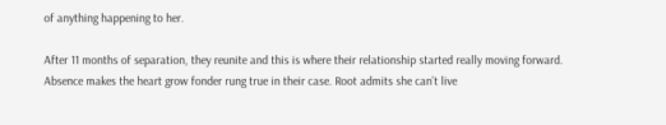of anything happening to her.

After 11 months of separation, they reunite and this is where their relationship started really moving forward. Absence makes the heart grow fonder rung true in their case. Root admits she can’t live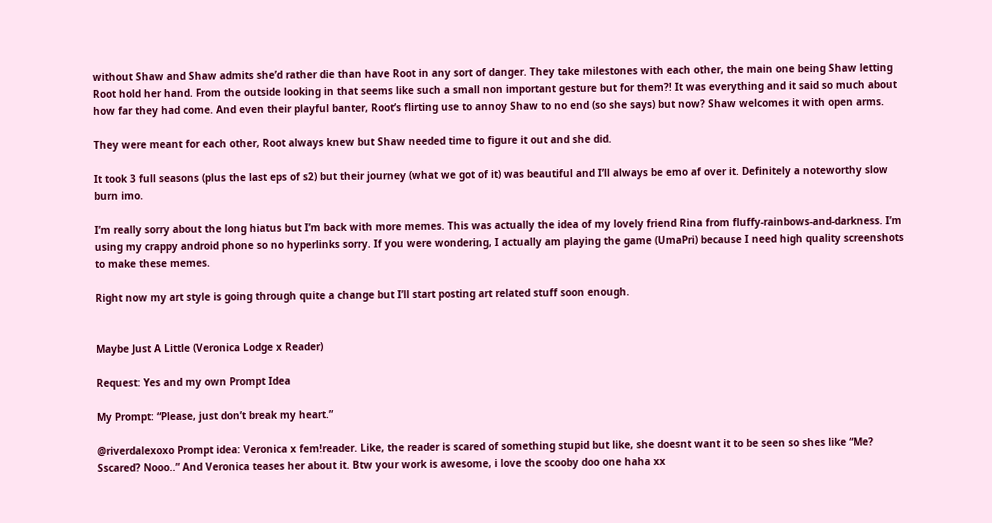without Shaw and Shaw admits she’d rather die than have Root in any sort of danger. They take milestones with each other, the main one being Shaw letting Root hold her hand. From the outside looking in that seems like such a small non important gesture but for them?! It was everything and it said so much about how far they had come. And even their playful banter, Root’s flirting use to annoy Shaw to no end (so she says) but now? Shaw welcomes it with open arms.

They were meant for each other, Root always knew but Shaw needed time to figure it out and she did.

It took 3 full seasons (plus the last eps of s2) but their journey (what we got of it) was beautiful and I’ll always be emo af over it. Definitely a noteworthy slow burn imo.

I’m really sorry about the long hiatus but I’m back with more memes. This was actually the idea of my lovely friend Rina from fluffy-rainbows-and-darkness. I’m using my crappy android phone so no hyperlinks sorry. If you were wondering, I actually am playing the game (UmaPri) because I need high quality screenshots to make these memes.

Right now my art style is going through quite a change but I’ll start posting art related stuff soon enough.


Maybe Just A Little (Veronica Lodge x Reader)

Request: Yes and my own Prompt Idea

My Prompt: “Please, just don’t break my heart.”

@riverdalexoxo Prompt idea: Veronica x fem!reader. Like, the reader is scared of something stupid but like, she doesnt want it to be seen so shes like “Me? Sscared? Nooo..” And Veronica teases her about it. Btw your work is awesome, i love the scooby doo one haha xx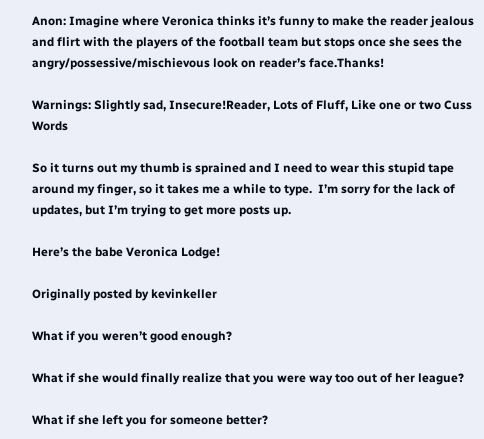Anon: Imagine where Veronica thinks it’s funny to make the reader jealous and flirt with the players of the football team but stops once she sees the angry/possessive/mischievous look on reader’s face.Thanks!

Warnings: Slightly sad, Insecure!Reader, Lots of Fluff, Like one or two Cuss Words

So it turns out my thumb is sprained and I need to wear this stupid tape around my finger, so it takes me a while to type.  I’m sorry for the lack of updates, but I’m trying to get more posts up.

Here’s the babe Veronica Lodge!

Originally posted by kevinkeller

What if you weren’t good enough?

What if she would finally realize that you were way too out of her league?

What if she left you for someone better?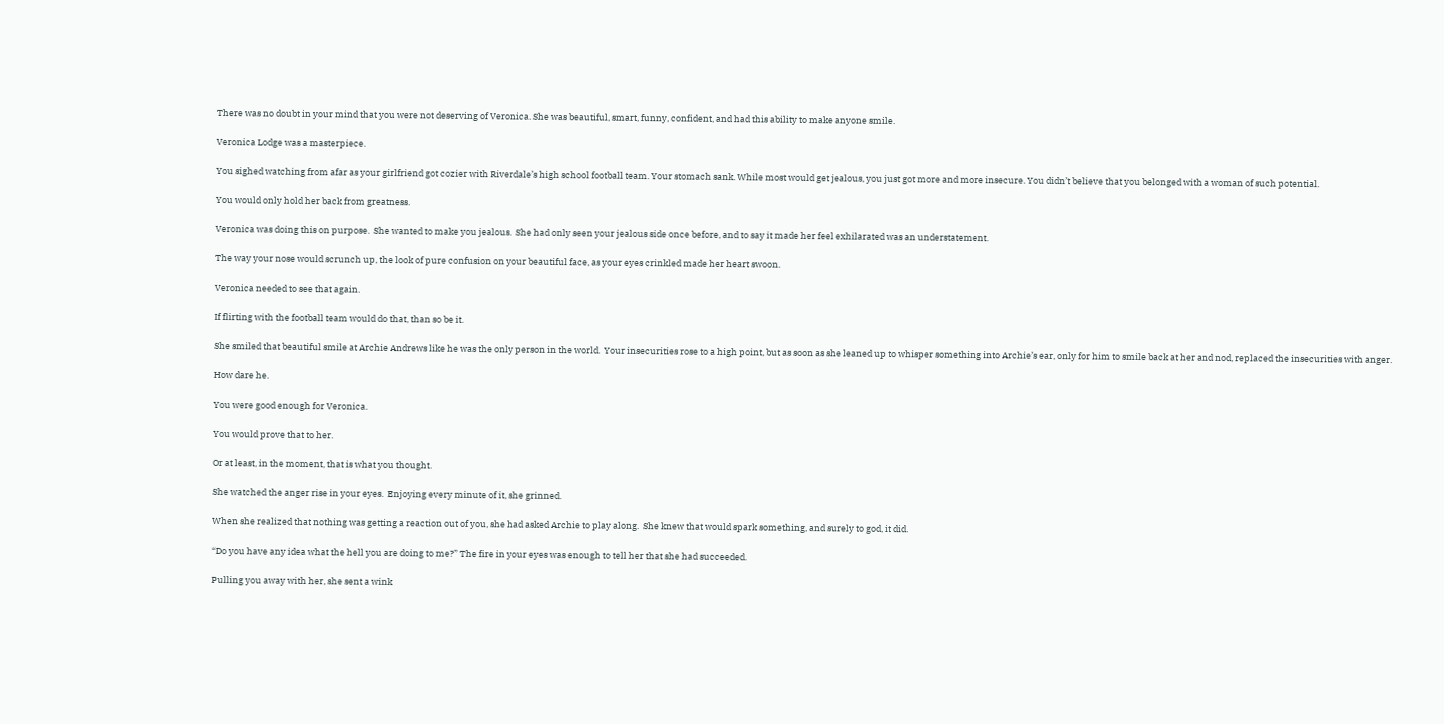There was no doubt in your mind that you were not deserving of Veronica. She was beautiful, smart, funny, confident, and had this ability to make anyone smile.

Veronica Lodge was a masterpiece.

You sighed watching from afar as your girlfriend got cozier with Riverdale’s high school football team. Your stomach sank. While most would get jealous, you just got more and more insecure. You didn’t believe that you belonged with a woman of such potential.

You would only hold her back from greatness.

Veronica was doing this on purpose.  She wanted to make you jealous.  She had only seen your jealous side once before, and to say it made her feel exhilarated was an understatement.

The way your nose would scrunch up, the look of pure confusion on your beautiful face, as your eyes crinkled made her heart swoon.

Veronica needed to see that again.

If flirting with the football team would do that, than so be it.

She smiled that beautiful smile at Archie Andrews like he was the only person in the world.  Your insecurities rose to a high point, but as soon as she leaned up to whisper something into Archie’s ear, only for him to smile back at her and nod, replaced the insecurities with anger.

How dare he.

You were good enough for Veronica.

You would prove that to her.

Or at least, in the moment, that is what you thought.

She watched the anger rise in your eyes.  Enjoying every minute of it, she grinned.

When she realized that nothing was getting a reaction out of you, she had asked Archie to play along.  She knew that would spark something, and surely to god, it did.

“Do you have any idea what the hell you are doing to me?” The fire in your eyes was enough to tell her that she had succeeded.

Pulling you away with her, she sent a wink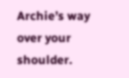Archie’s way over your shoulder.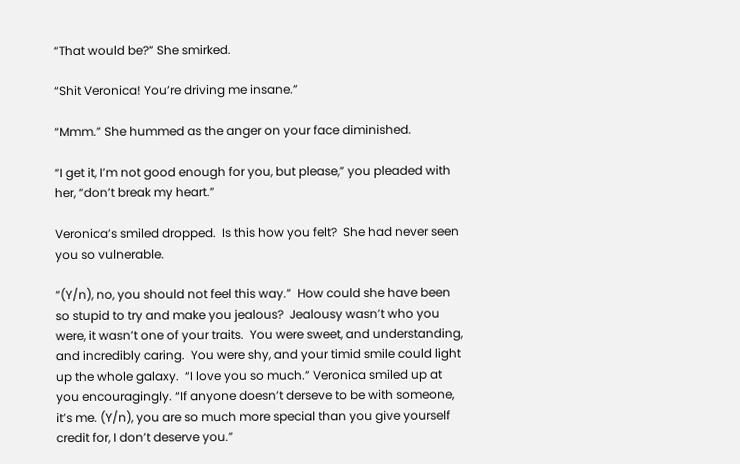“That would be?” She smirked.

“Shit Veronica! You’re driving me insane.”

“Mmm.” She hummed as the anger on your face diminished.

“I get it, I’m not good enough for you, but please,” you pleaded with her, “don’t break my heart.”

Veronica’s smiled dropped.  Is this how you felt?  She had never seen you so vulnerable.

“(Y/n), no, you should not feel this way.”  How could she have been so stupid to try and make you jealous?  Jealousy wasn’t who you were, it wasn’t one of your traits.  You were sweet, and understanding, and incredibly caring.  You were shy, and your timid smile could light up the whole galaxy.  “I love you so much.” Veronica smiled up at you encouragingly. “If anyone doesn’t derseve to be with someone, it’s me. (Y/n), you are so much more special than you give yourself credit for, I don’t deserve you.”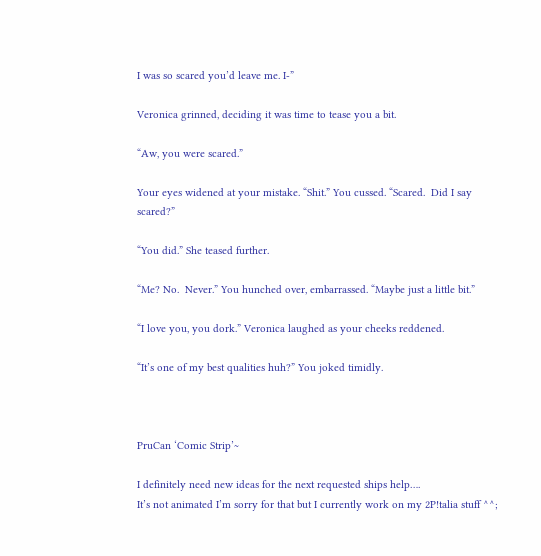I was so scared you’d leave me. I-”

Veronica grinned, deciding it was time to tease you a bit.

“Aw, you were scared.”

Your eyes widened at your mistake. “Shit.” You cussed. “Scared.  Did I say scared?”

“You did.” She teased further.

“Me? No.  Never.” You hunched over, embarrassed. “Maybe just a little bit.”

“I love you, you dork.” Veronica laughed as your cheeks reddened.

“It’s one of my best qualities huh?” You joked timidly.



PruCan ‘Comic Strip’~

I definitely need new ideas for the next requested ships help….
It’s not animated I’m sorry for that but I currently work on my 2P!talia stuff ^^;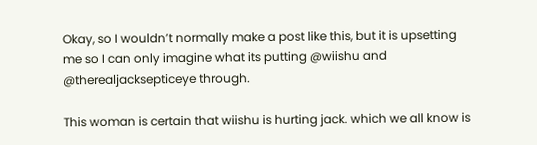Okay, so I wouldn’t normally make a post like this, but it is upsetting me so I can only imagine what its putting @wiishu and @therealjacksepticeye through.

This woman is certain that wiishu is hurting jack. which we all know is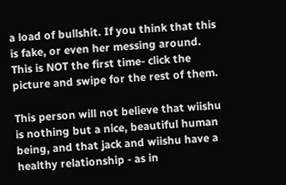a load of bullshit. If you think that this is fake, or even her messing around. This is NOT the first time- click the picture and swipe for the rest of them.

This person will not believe that wiishu is nothing but a nice, beautiful human being, and that jack and wiishu have a healthy relationship - as in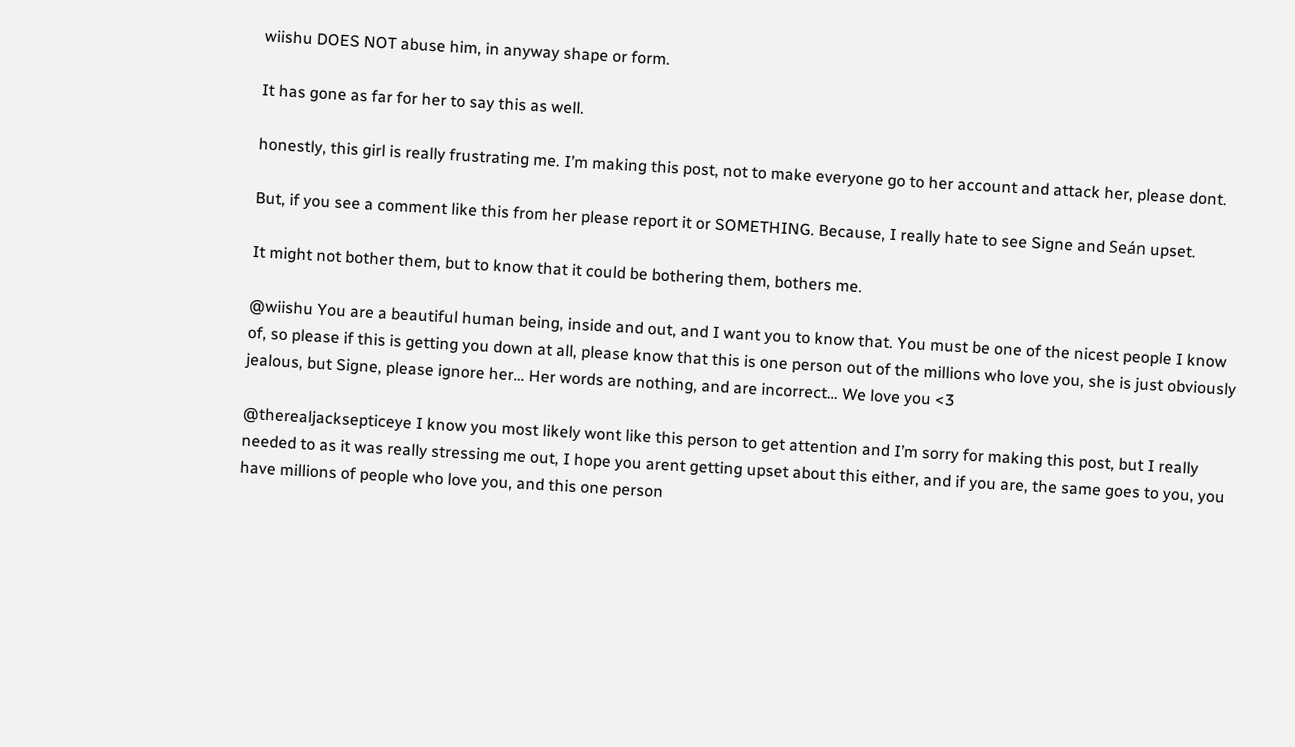wiishu DOES NOT abuse him, in anyway shape or form.

It has gone as far for her to say this as well.

honestly, this girl is really frustrating me. I’m making this post, not to make everyone go to her account and attack her, please dont.

But, if you see a comment like this from her please report it or SOMETHING. Because, I really hate to see Signe and Seán upset.

It might not bother them, but to know that it could be bothering them, bothers me.

@wiishu You are a beautiful human being, inside and out, and I want you to know that. You must be one of the nicest people I know of, so please if this is getting you down at all, please know that this is one person out of the millions who love you, she is just obviously jealous, but Signe, please ignore her… Her words are nothing, and are incorrect… We love you <3

@therealjacksepticeye I know you most likely wont like this person to get attention and I’m sorry for making this post, but I really needed to as it was really stressing me out, I hope you arent getting upset about this either, and if you are, the same goes to you, you have millions of people who love you, and this one person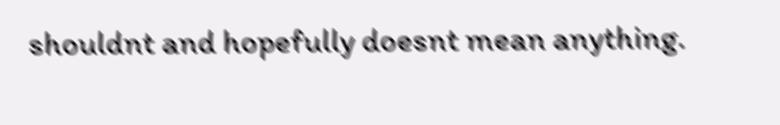shouldnt and hopefully doesnt mean anything.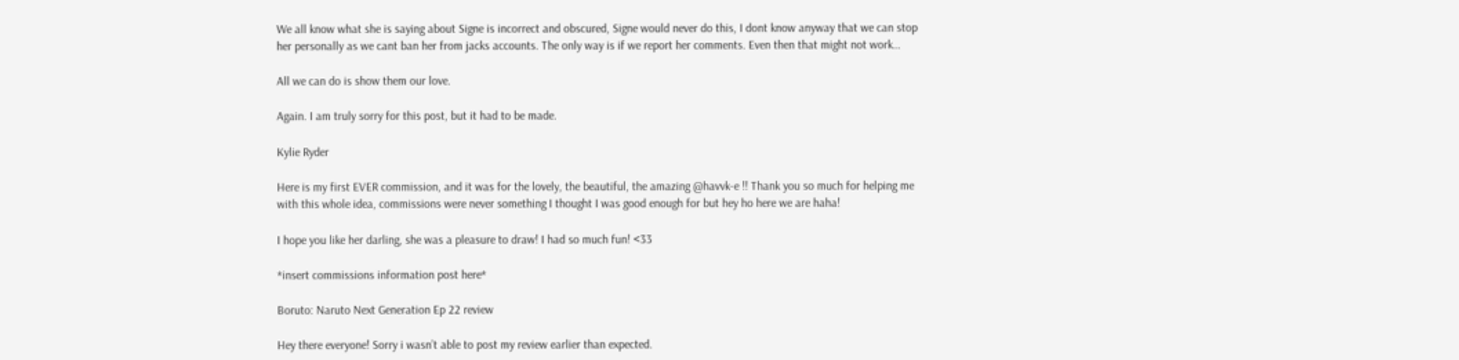We all know what she is saying about Signe is incorrect and obscured, Signe would never do this, I dont know anyway that we can stop her personally as we cant ban her from jacks accounts. The only way is if we report her comments. Even then that might not work…

All we can do is show them our love.

Again. I am truly sorry for this post, but it had to be made.

Kylie Ryder

Here is my first EVER commission, and it was for the lovely, the beautiful, the amazing @havvk-e !! Thank you so much for helping me with this whole idea, commissions were never something I thought I was good enough for but hey ho here we are haha!

I hope you like her darling, she was a pleasure to draw! I had so much fun! <33

*insert commissions information post here*

Boruto: Naruto Next Generation Ep 22 review

Hey there everyone! Sorry i wasn’t able to post my review earlier than expected.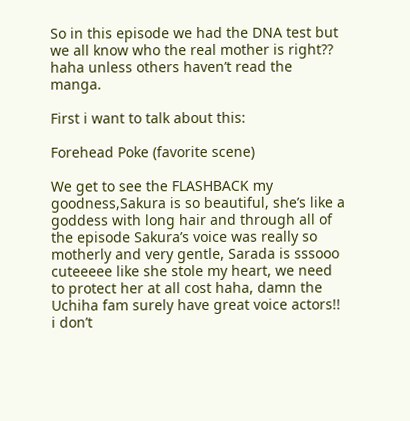So in this episode we had the DNA test but we all know who the real mother is right?? haha unless others haven’t read the manga.

First i want to talk about this:

Forehead Poke (favorite scene)

We get to see the FLASHBACK my goodness,Sakura is so beautiful, she’s like a goddess with long hair and through all of the episode Sakura’s voice was really so motherly and very gentle, Sarada is sssooo cuteeeee like she stole my heart, we need to protect her at all cost haha, damn the Uchiha fam surely have great voice actors!! i don’t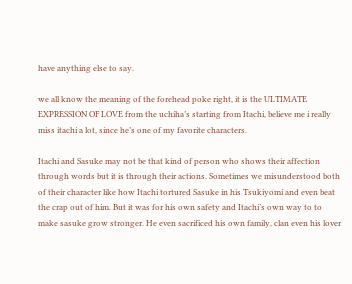have anything else to say.

we all know the meaning of the forehead poke right, it is the ULTIMATE EXPRESSION OF LOVE from the uchiha’s starting from Itachi, believe me i really miss itachi a lot, since he’s one of my favorite characters.

Itachi and Sasuke may not be that kind of person who shows their affection through words but it is through their actions. Sometimes we misunderstood both of their character like how Itachi tortured Sasuke in his Tsukiyomi and even beat the crap out of him. But it was for his own safety and Itachi’s own way to to make sasuke grow stronger. He even sacrificed his own family, clan even his lover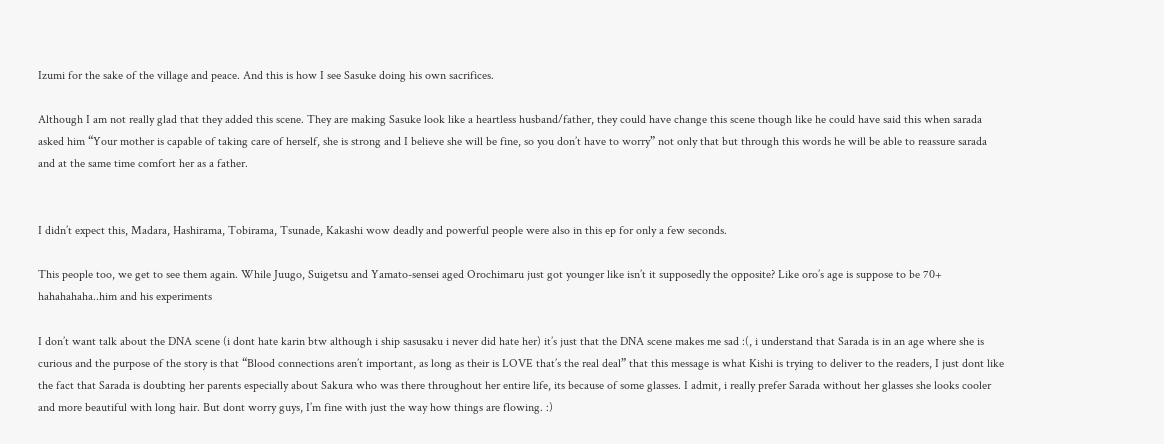Izumi for the sake of the village and peace. And this is how I see Sasuke doing his own sacrifices.

Although I am not really glad that they added this scene. They are making Sasuke look like a heartless husband/father, they could have change this scene though like he could have said this when sarada asked him “Your mother is capable of taking care of herself, she is strong and I believe she will be fine, so you don’t have to worry” not only that but through this words he will be able to reassure sarada and at the same time comfort her as a father.


I didn’t expect this, Madara, Hashirama, Tobirama, Tsunade, Kakashi wow deadly and powerful people were also in this ep for only a few seconds.

This people too, we get to see them again. While Juugo, Suigetsu and Yamato-sensei aged Orochimaru just got younger like isn’t it supposedly the opposite? Like oro’s age is suppose to be 70+ hahahahaha..him and his experiments

I don’t want talk about the DNA scene (i dont hate karin btw although i ship sasusaku i never did hate her) it’s just that the DNA scene makes me sad :(, i understand that Sarada is in an age where she is curious and the purpose of the story is that “Blood connections aren’t important, as long as their is LOVE that’s the real deal” that this message is what Kishi is trying to deliver to the readers, I just dont like the fact that Sarada is doubting her parents especially about Sakura who was there throughout her entire life, its because of some glasses. I admit, i really prefer Sarada without her glasses she looks cooler and more beautiful with long hair. But dont worry guys, I’m fine with just the way how things are flowing. :)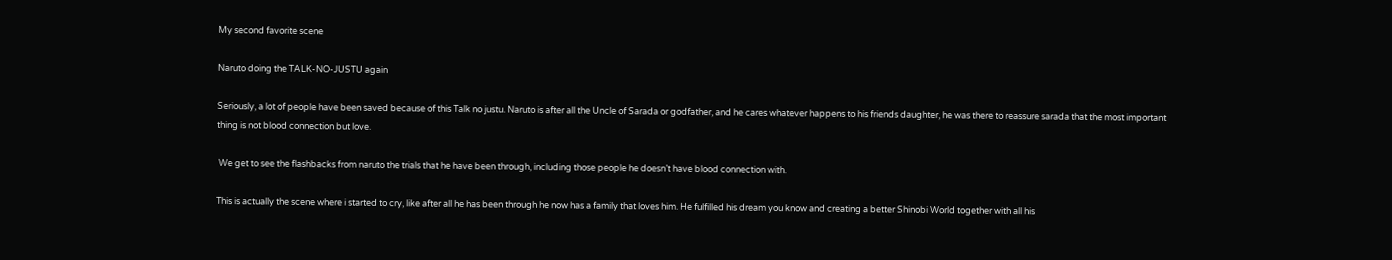My second favorite scene

Naruto doing the TALK-NO-JUSTU again

Seriously, a lot of people have been saved because of this Talk no justu. Naruto is after all the Uncle of Sarada or godfather, and he cares whatever happens to his friends daughter, he was there to reassure sarada that the most important thing is not blood connection but love.

 We get to see the flashbacks from naruto the trials that he have been through, including those people he doesn’t have blood connection with.

This is actually the scene where i started to cry, like after all he has been through he now has a family that loves him. He fulfilled his dream you know and creating a better Shinobi World together with all his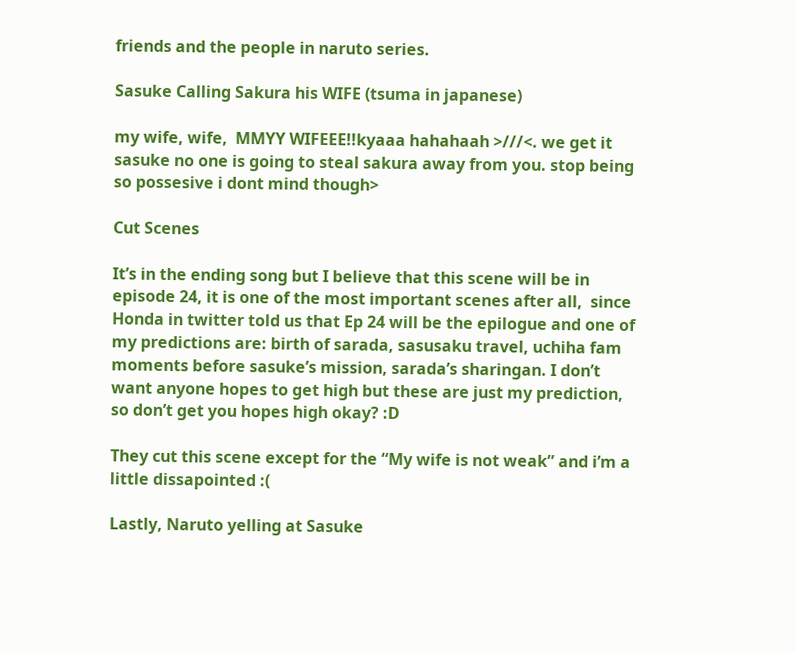friends and the people in naruto series.

Sasuke Calling Sakura his WIFE (tsuma in japanese)

my wife, wife,  MMYY WIFEEE!!kyaaa hahahaah >///<. we get it sasuke no one is going to steal sakura away from you. stop being so possesive i dont mind though>

Cut Scenes

It’s in the ending song but I believe that this scene will be in episode 24, it is one of the most important scenes after all,  since Honda in twitter told us that Ep 24 will be the epilogue and one of my predictions are: birth of sarada, sasusaku travel, uchiha fam moments before sasuke’s mission, sarada’s sharingan. I don’t want anyone hopes to get high but these are just my prediction, so don’t get you hopes high okay? :D

They cut this scene except for the “My wife is not weak” and i’m a little dissapointed :(

Lastly, Naruto yelling at Sasuke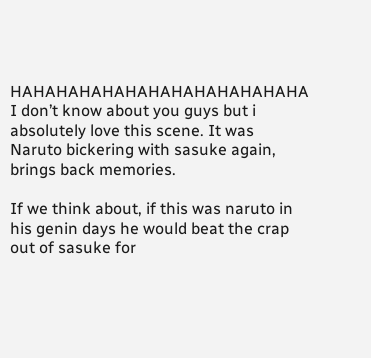HAHAHAHAHAHAHAHAHAHAHAHAHA I don’t know about you guys but i absolutely love this scene. It was Naruto bickering with sasuke again, brings back memories.

If we think about, if this was naruto in his genin days he would beat the crap out of sasuke for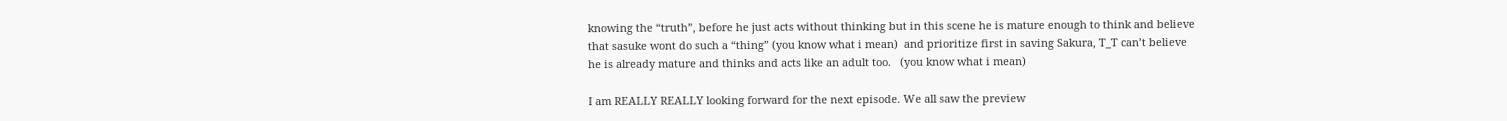knowing the “truth”, before he just acts without thinking but in this scene he is mature enough to think and believe that sasuke wont do such a “thing” (you know what i mean)  and prioritize first in saving Sakura, T_T can’t believe he is already mature and thinks and acts like an adult too.   (you know what i mean)

I am REALLY REALLY looking forward for the next episode. We all saw the preview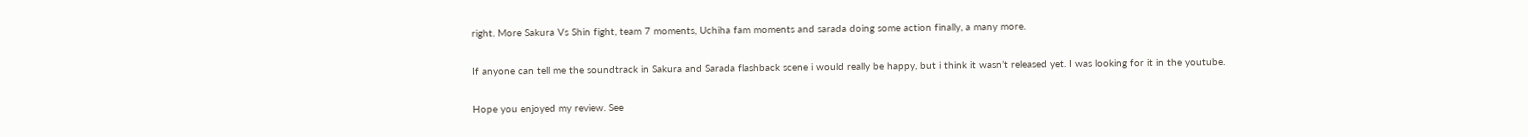right. More Sakura Vs Shin fight, team 7 moments, Uchiha fam moments and sarada doing some action finally, a many more.

If anyone can tell me the soundtrack in Sakura and Sarada flashback scene i would really be happy, but i think it wasn’t released yet. I was looking for it in the youtube.

Hope you enjoyed my review. See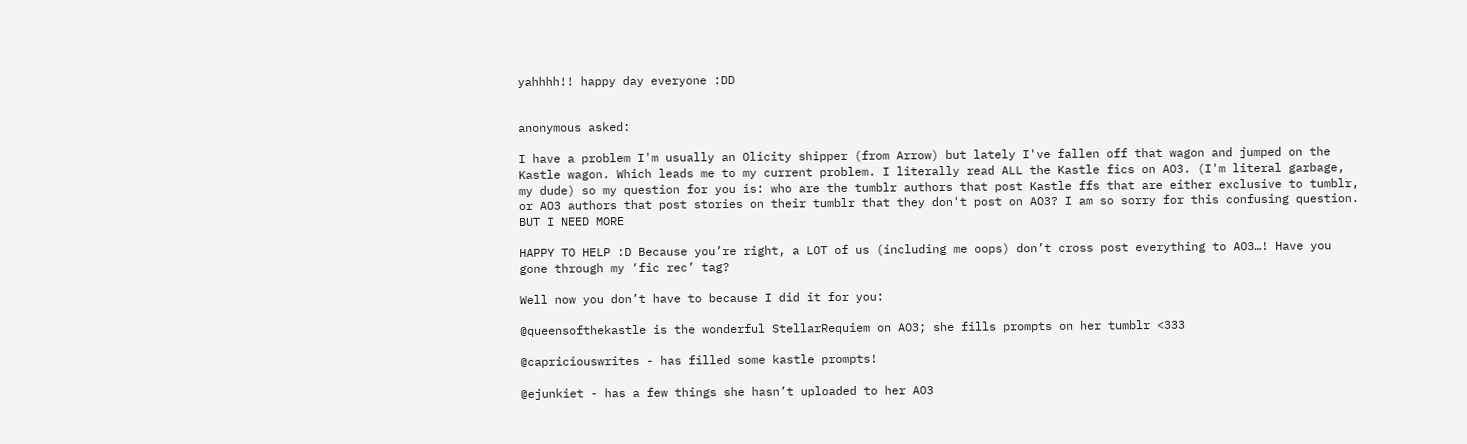yahhhh!! happy day everyone :DD


anonymous asked:

I have a problem I'm usually an Olicity shipper (from Arrow) but lately I've fallen off that wagon and jumped on the Kastle wagon. Which leads me to my current problem. I literally read ALL the Kastle fics on AO3. (I'm literal garbage, my dude) so my question for you is: who are the tumblr authors that post Kastle ffs that are either exclusive to tumblr, or AO3 authors that post stories on their tumblr that they don't post on AO3? I am so sorry for this confusing question. BUT I NEED MORE

HAPPY TO HELP :D Because you’re right, a LOT of us (including me oops) don’t cross post everything to AO3…! Have you gone through my ‘fic rec’ tag?

Well now you don’t have to because I did it for you:

@queensofthekastle is the wonderful StellarRequiem on AO3; she fills prompts on her tumblr <333

@capriciouswrites - has filled some kastle prompts!

@ejunkiet - has a few things she hasn’t uploaded to her AO3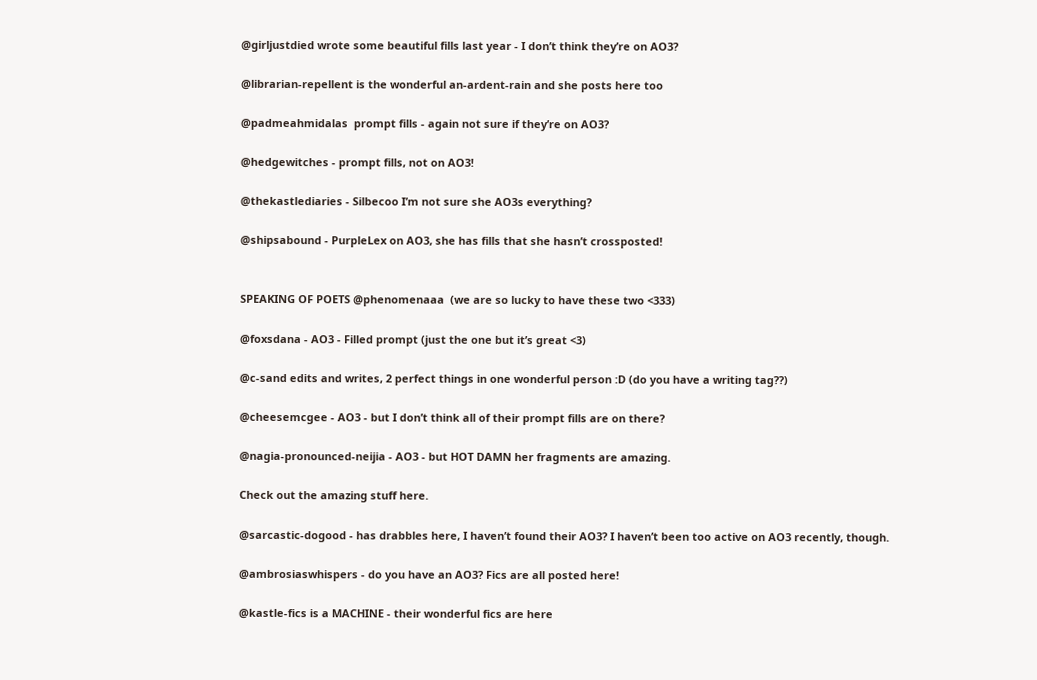@girljustdied wrote some beautiful fills last year - I don’t think they’re on AO3?

@librarian-repellent is the wonderful an-ardent-rain and she posts here too

@padmeahmidalas  prompt fills - again not sure if they’re on AO3?

@hedgewitches - prompt fills, not on AO3!

@thekastlediaries - Silbecoo I’m not sure she AO3s everything?

@shipsabound - PurpleLex on AO3, she has fills that she hasn’t crossposted!


SPEAKING OF POETS @phenomenaaa  (we are so lucky to have these two <333)

@foxsdana - AO3 - Filled prompt (just the one but it’s great <3)

@c-sand edits and writes, 2 perfect things in one wonderful person :D (do you have a writing tag??)

@cheesemcgee - AO3 - but I don’t think all of their prompt fills are on there?

@nagia-pronounced-neijia - AO3 - but HOT DAMN her fragments are amazing.

Check out the amazing stuff here.

@sarcastic-dogood - has drabbles here, I haven’t found their AO3? I haven’t been too active on AO3 recently, though.

@ambrosiaswhispers - do you have an AO3? Fics are all posted here!

@kastle-fics is a MACHINE - their wonderful fics are here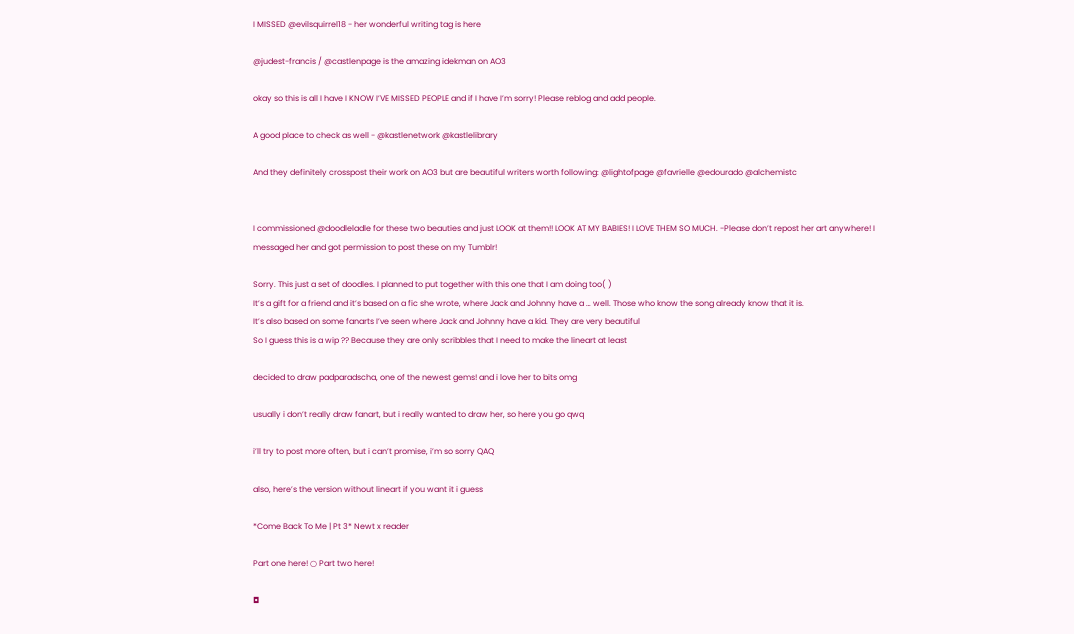I MISSED @evilsquirrel18 - her wonderful writing tag is here

@judest-francis / @castlenpage is the amazing idekman on AO3

okay so this is all I have I KNOW I’VE MISSED PEOPLE and if I have I’m sorry! Please reblog and add people.

A good place to check as well - @kastlenetwork @kastlelibrary

And they definitely crosspost their work on AO3 but are beautiful writers worth following: @lightofpage @favrielle @edourado @alchemistc


I commissioned @doodleladle for these two beauties and just LOOK at them!! LOOK AT MY BABIES! I LOVE THEM SO MUCH. -Please don’t repost her art anywhere! I messaged her and got permission to post these on my Tumblr!

Sorry. This just a set of doodles. I planned to put together with this one that I am doing too( )
It’s a gift for a friend and it’s based on a fic she wrote, where Jack and Johnny have a … well. Those who know the song already know that it is.
It’s also based on some fanarts I’ve seen where Jack and Johnny have a kid. They are very beautiful
So I guess this is a wip ?? Because they are only scribbles that I need to make the lineart at least

decided to draw padparadscha, one of the newest gems! and i love her to bits omg

usually i don’t really draw fanart, but i really wanted to draw her, so here you go qwq

i’ll try to post more often, but i can’t promise, i’m so sorry QAQ

also, here’s the version without lineart if you want it i guess

*Come Back To Me | Pt 3* Newt x reader

Part one here! ○ Part two here!

◘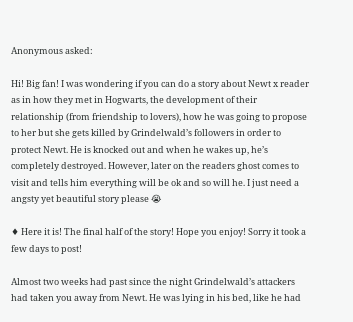Anonymous asked:

Hi! Big fan! I was wondering if you can do a story about Newt x reader as in how they met in Hogwarts, the development of their relationship (from friendship to lovers), how he was going to propose to her but she gets killed by Grindelwald’s followers in order to protect Newt. He is knocked out and when he wakes up, he’s completely destroyed. However, later on the readers ghost comes to visit and tells him everything will be ok and so will he. I just need a angsty yet beautiful story please 😭

♦ Here it is! The final half of the story! Hope you enjoy! Sorry it took a few days to post!

Almost two weeks had past since the night Grindelwald’s attackers had taken you away from Newt. He was lying in his bed, like he had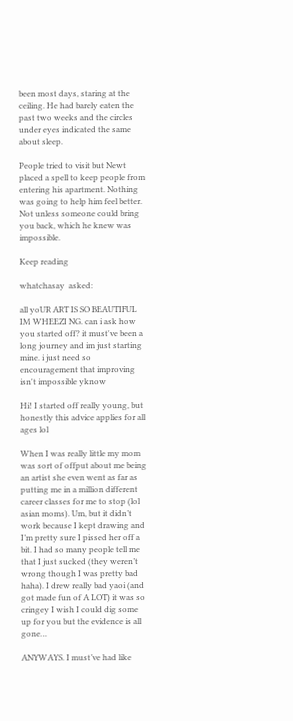been most days, staring at the ceiling. He had barely eaten the past two weeks and the circles under eyes indicated the same about sleep.

People tried to visit but Newt placed a spell to keep people from entering his apartment. Nothing was going to help him feel better. Not unless someone could bring you back, which he knew was impossible.

Keep reading

whatchasay  asked:

all yoUR ART IS SO BEAUTIFUL IM WHEEZI NG. can i ask how you started off? it must've been a long journey and im just starting mine. i just need so encouragement that improving isn't impossible yknow

Hi! I started off really young, but honestly this advice applies for all ages lol

When I was really little my mom was sort of offput about me being an artist she even went as far as putting me in a million different career classes for me to stop (lol asian moms). Um, but it didn’t work because I kept drawing and I’m pretty sure I pissed her off a bit. I had so many people tell me that I just sucked (they weren’t wrong though I was pretty bad haha). I drew really bad yaoi (and got made fun of A LOT) it was so cringey I wish I could dig some up for you but the evidence is all gone…

ANYWAYS. I must’ve had like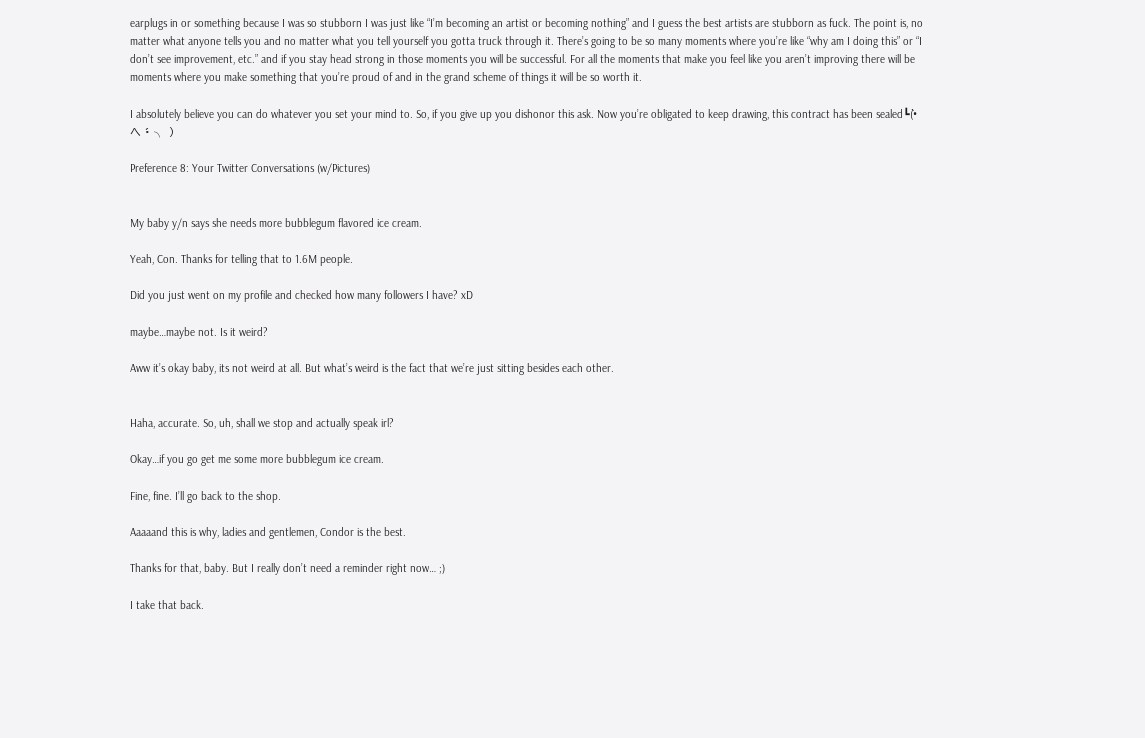earplugs in or something because I was so stubborn I was just like “I’m becoming an artist or becoming nothing” and I guess the best artists are stubborn as fuck. The point is, no matter what anyone tells you and no matter what you tell yourself you gotta truck through it. There’s going to be so many moments where you’re like “why am I doing this” or “I don’t see improvement, etc.” and if you stay head strong in those moments you will be successful. For all the moments that make you feel like you aren’t improving there will be moments where you make something that you’re proud of and in the grand scheme of things it will be so worth it.

I absolutely believe you can do whatever you set your mind to. So, if you give up you dishonor this ask. Now you’re obligated to keep drawing, this contract has been sealed┗(•̀へ •́ ╮ )

Preference 8: Your Twitter Conversations (w/Pictures)


My baby y/n says she needs more bubblegum flavored ice cream.

Yeah, Con. Thanks for telling that to 1.6M people.

Did you just went on my profile and checked how many followers I have? xD

maybe…maybe not. Is it weird?

Aww it’s okay baby, its not weird at all. But what’s weird is the fact that we’re just sitting besides each other.


Haha, accurate. So, uh, shall we stop and actually speak irl?

Okay…if you go get me some more bubblegum ice cream.

Fine, fine. I’ll go back to the shop.

Aaaaand this is why, ladies and gentlemen, Condor is the best.

Thanks for that, baby. But I really don’t need a reminder right now… ;)

I take that back.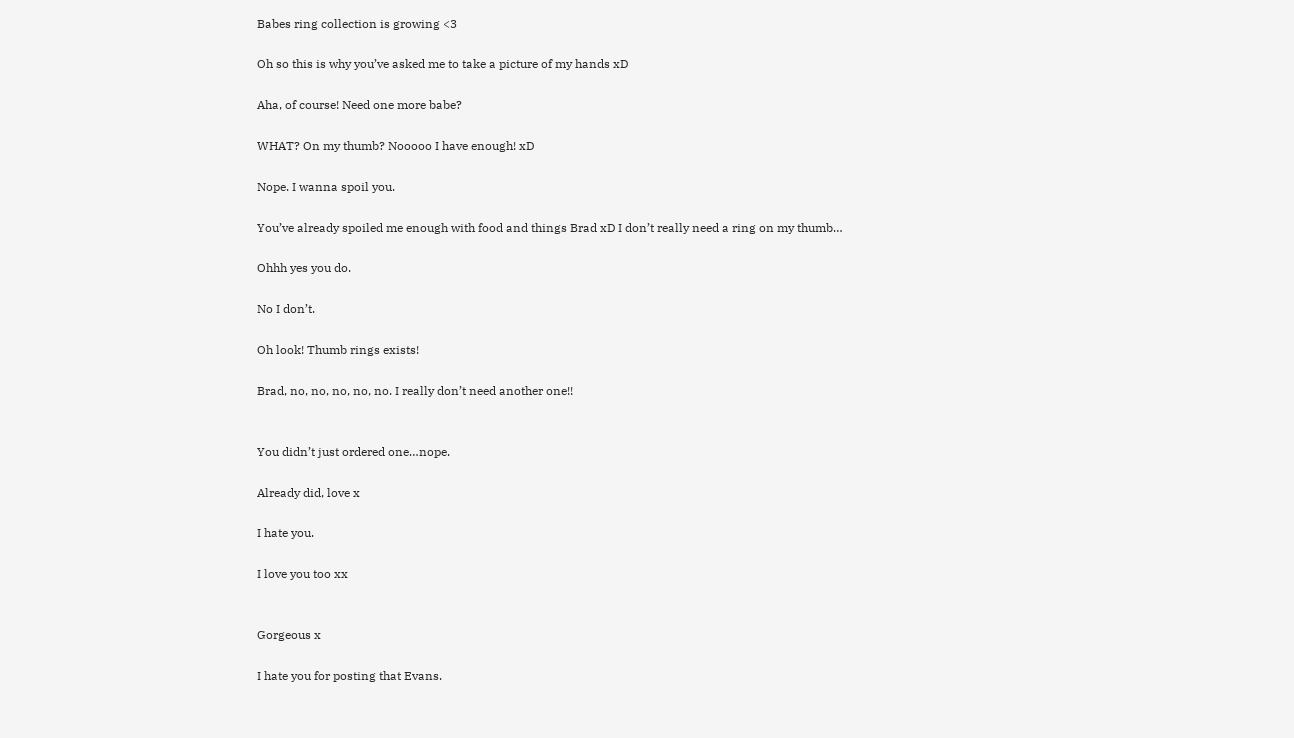Babes ring collection is growing <3

Oh so this is why you’ve asked me to take a picture of my hands xD

Aha, of course! Need one more babe?

WHAT? On my thumb? Nooooo I have enough! xD

Nope. I wanna spoil you.

You’ve already spoiled me enough with food and things Brad xD I don’t really need a ring on my thumb…

Ohhh yes you do.

No I don’t.

Oh look! Thumb rings exists!

Brad, no, no, no, no, no. I really don’t need another one!!


You didn’t just ordered one…nope.

Already did, love x

I hate you.

I love you too xx


Gorgeous x

I hate you for posting that Evans.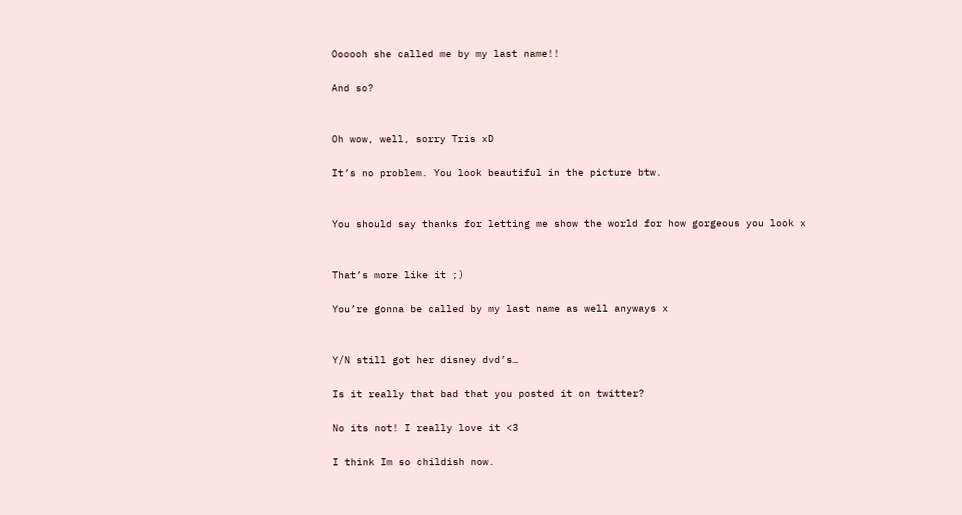Oooooh she called me by my last name!!

And so?


Oh wow, well, sorry Tris xD

It’s no problem. You look beautiful in the picture btw.


You should say thanks for letting me show the world for how gorgeous you look x


That’s more like it ;)

You’re gonna be called by my last name as well anyways x


Y/N still got her disney dvd’s…

Is it really that bad that you posted it on twitter?

No its not! I really love it <3

I think Im so childish now.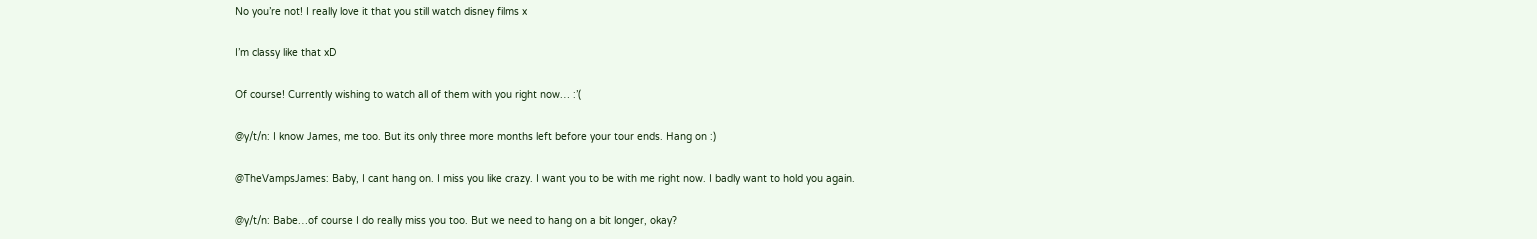No you’re not! I really love it that you still watch disney films x

I’m classy like that xD

Of course! Currently wishing to watch all of them with you right now… :’(

@y/t/n: I know James, me too. But its only three more months left before your tour ends. Hang on :)

@TheVampsJames: Baby, I cant hang on. I miss you like crazy. I want you to be with me right now. I badly want to hold you again.

@y/t/n: Babe…of course I do really miss you too. But we need to hang on a bit longer, okay?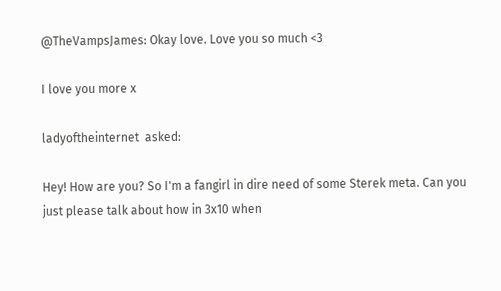@TheVampsJames: Okay love. Love you so much <3

I love you more x

ladyoftheinternet  asked:

Hey! How are you? So I'm a fangirl in dire need of some Sterek meta. Can you just please talk about how in 3x10 when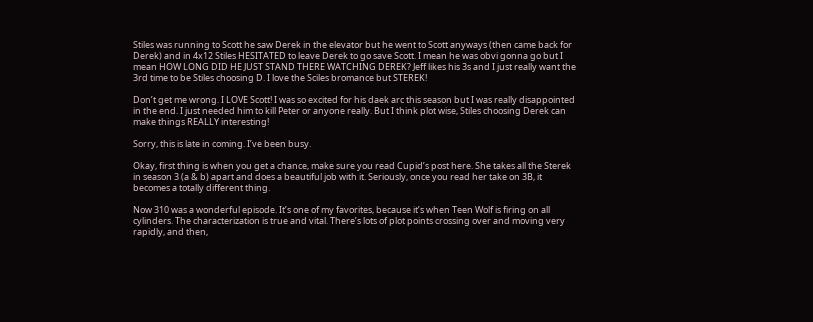Stiles was running to Scott he saw Derek in the elevator but he went to Scott anyways (then came back for Derek) and in 4x12 Stiles HESITATED to leave Derek to go save Scott. I mean he was obvi gonna go but I mean HOW LONG DID HE JUST STAND THERE WATCHING DEREK? Jeff likes his 3s and I just really want the 3rd time to be Stiles choosing D. I love the Sciles bromance but STEREK!

Don’t get me wrong. I LOVE Scott! I was so excited for his daek arc this season but I was really disappointed in the end. I just needed him to kill Peter or anyone really. But I think plot wise, Stiles choosing Derek can make things REALLY interesting!

Sorry, this is late in coming. I’ve been busy.

Okay, first thing is when you get a chance, make sure you read Cupid’s post here. She takes all the Sterek in season 3 (a & b) apart and does a beautiful job with it. Seriously, once you read her take on 3B, it becomes a totally different thing.

Now 310 was a wonderful episode. It’s one of my favorites, because it’s when Teen Wolf is firing on all cylinders. The characterization is true and vital. There’s lots of plot points crossing over and moving very rapidly, and then,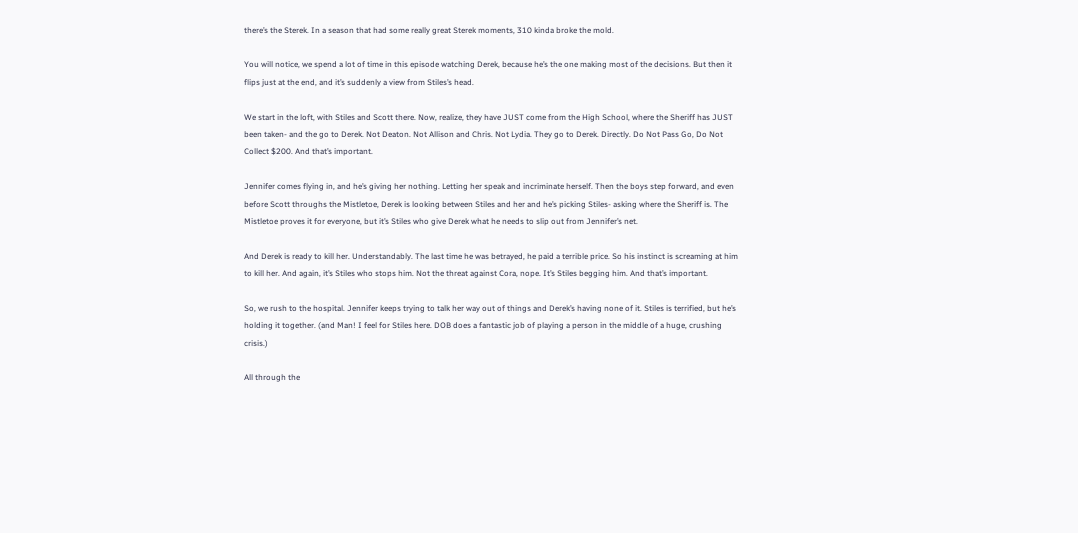there’s the Sterek. In a season that had some really great Sterek moments, 310 kinda broke the mold.

You will notice, we spend a lot of time in this episode watching Derek, because he’s the one making most of the decisions. But then it flips just at the end, and it’s suddenly a view from Stiles’s head.

We start in the loft, with Stiles and Scott there. Now, realize, they have JUST come from the High School, where the Sheriff has JUST been taken- and the go to Derek. Not Deaton. Not Allison and Chris. Not Lydia. They go to Derek. Directly. Do Not Pass Go, Do Not Collect $200. And that’s important.

Jennifer comes flying in, and he’s giving her nothing. Letting her speak and incriminate herself. Then the boys step forward, and even before Scott throughs the Mistletoe, Derek is looking between Stiles and her and he’s picking Stiles- asking where the Sheriff is. The Mistletoe proves it for everyone, but it’s Stiles who give Derek what he needs to slip out from Jennifer’s net.

And Derek is ready to kill her. Understandably. The last time he was betrayed, he paid a terrible price. So his instinct is screaming at him to kill her. And again, it’s Stiles who stops him. Not the threat against Cora, nope. It’s Stiles begging him. And that’s important.

So, we rush to the hospital. Jennifer keeps trying to talk her way out of things and Derek’s having none of it. Stiles is terrified, but he’s holding it together. (and Man! I feel for Stiles here. DOB does a fantastic job of playing a person in the middle of a huge, crushing crisis.)

All through the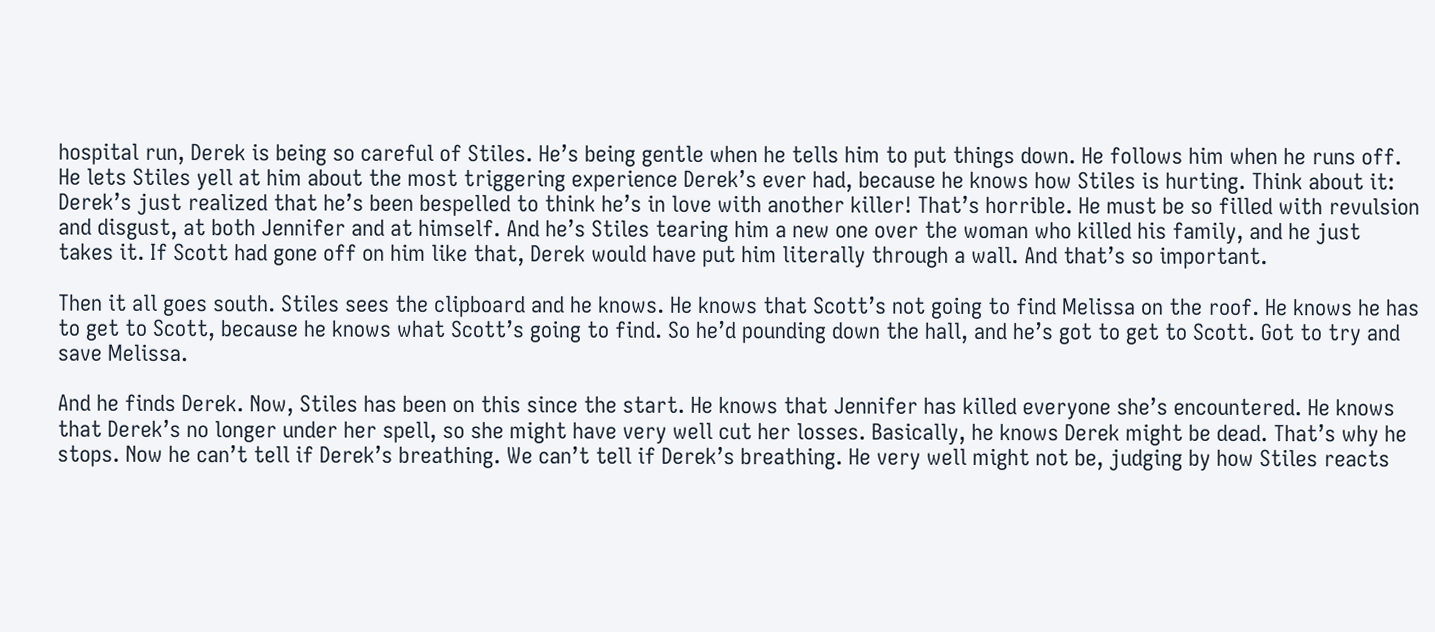hospital run, Derek is being so careful of Stiles. He’s being gentle when he tells him to put things down. He follows him when he runs off. He lets Stiles yell at him about the most triggering experience Derek’s ever had, because he knows how Stiles is hurting. Think about it: Derek’s just realized that he’s been bespelled to think he’s in love with another killer! That’s horrible. He must be so filled with revulsion and disgust, at both Jennifer and at himself. And he’s Stiles tearing him a new one over the woman who killed his family, and he just takes it. If Scott had gone off on him like that, Derek would have put him literally through a wall. And that’s so important.

Then it all goes south. Stiles sees the clipboard and he knows. He knows that Scott’s not going to find Melissa on the roof. He knows he has to get to Scott, because he knows what Scott’s going to find. So he’d pounding down the hall, and he’s got to get to Scott. Got to try and save Melissa.

And he finds Derek. Now, Stiles has been on this since the start. He knows that Jennifer has killed everyone she’s encountered. He knows that Derek’s no longer under her spell, so she might have very well cut her losses. Basically, he knows Derek might be dead. That’s why he stops. Now he can’t tell if Derek’s breathing. We can’t tell if Derek’s breathing. He very well might not be, judging by how Stiles reacts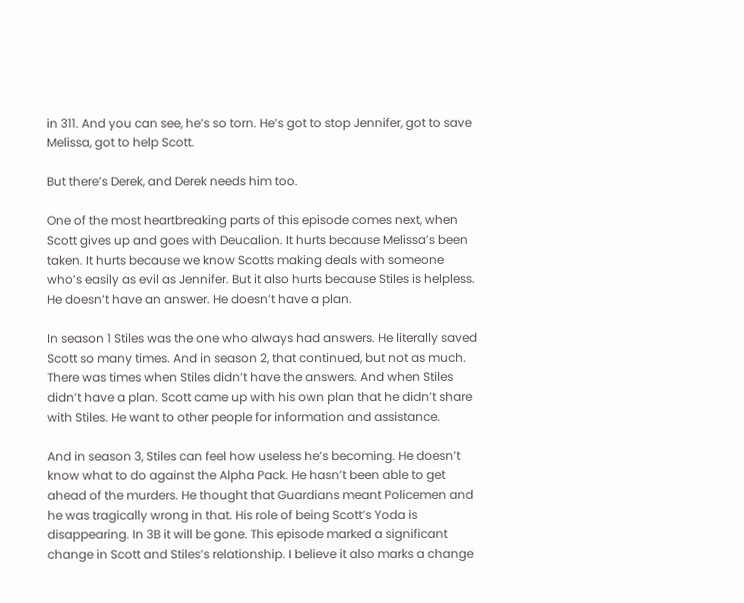in 311. And you can see, he’s so torn. He’s got to stop Jennifer, got to save Melissa, got to help Scott.

But there’s Derek, and Derek needs him too.

One of the most heartbreaking parts of this episode comes next, when Scott gives up and goes with Deucalion. It hurts because Melissa’s been taken. It hurts because we know Scotts making deals with someone who’s easily as evil as Jennifer. But it also hurts because Stiles is helpless. He doesn’t have an answer. He doesn’t have a plan.

In season 1 Stiles was the one who always had answers. He literally saved Scott so many times. And in season 2, that continued, but not as much. There was times when Stiles didn’t have the answers. And when Stiles didn’t have a plan. Scott came up with his own plan that he didn’t share with Stiles. He want to other people for information and assistance.

And in season 3, Stiles can feel how useless he’s becoming. He doesn’t know what to do against the Alpha Pack. He hasn’t been able to get ahead of the murders. He thought that Guardians meant Policemen and he was tragically wrong in that. His role of being Scott’s Yoda is disappearing. In 3B it will be gone. This episode marked a significant change in Scott and Stiles’s relationship. I believe it also marks a change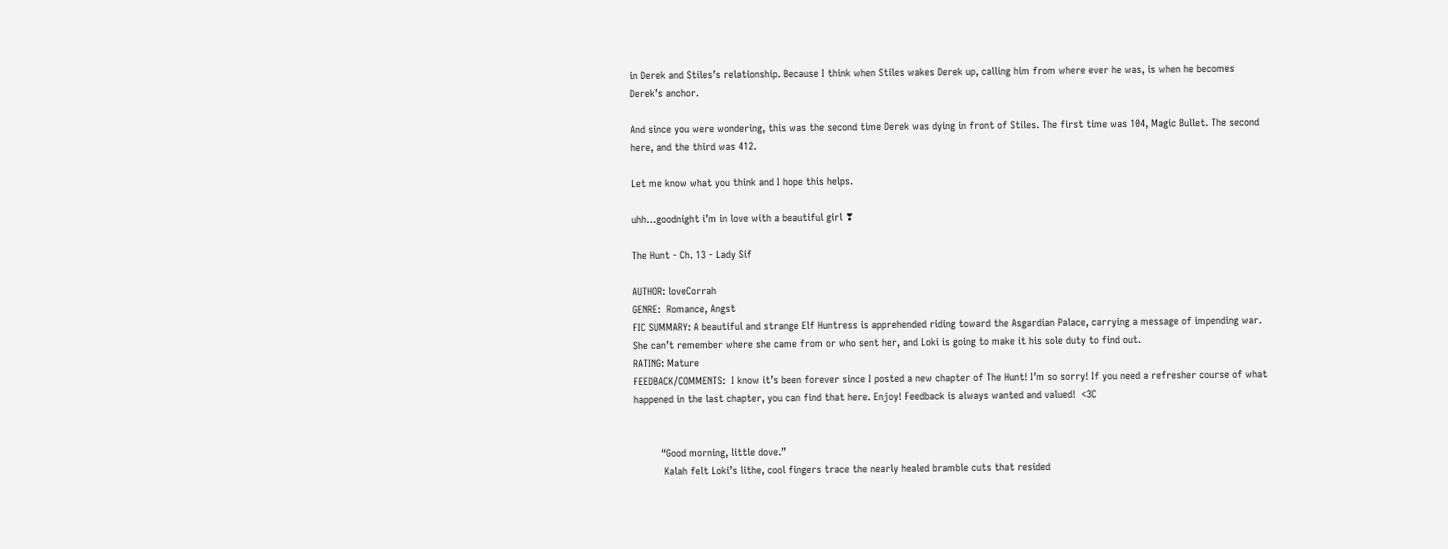in Derek and Stiles’s relationship. Because I think when Stiles wakes Derek up, calling him from where ever he was, is when he becomes Derek’s anchor.

And since you were wondering, this was the second time Derek was dying in front of Stiles. The first time was 104, Magic Bullet. The second here, and the third was 412.

Let me know what you think and I hope this helps.

uhh…goodnight i’m in love with a beautiful girl ❣

The Hunt - Ch. 13 - Lady Sif

AUTHOR: loveCorrah
GENRE:  Romance, Angst
FIC SUMMARY: A beautiful and strange Elf Huntress is apprehended riding toward the Asgardian Palace, carrying a message of impending war. She can’t remember where she came from or who sent her, and Loki is going to make it his sole duty to find out.
RATING: Mature
FEEDBACK/COMMENTS:  I know it’s been forever since I posted a new chapter of The Hunt! I’m so sorry! If you need a refresher course of what happened in the last chapter, you can find that here. Enjoy! Feedback is always wanted and valued!  <3C


         “Good morning, little dove.”
          Kalah felt Loki’s lithe, cool fingers trace the nearly healed bramble cuts that resided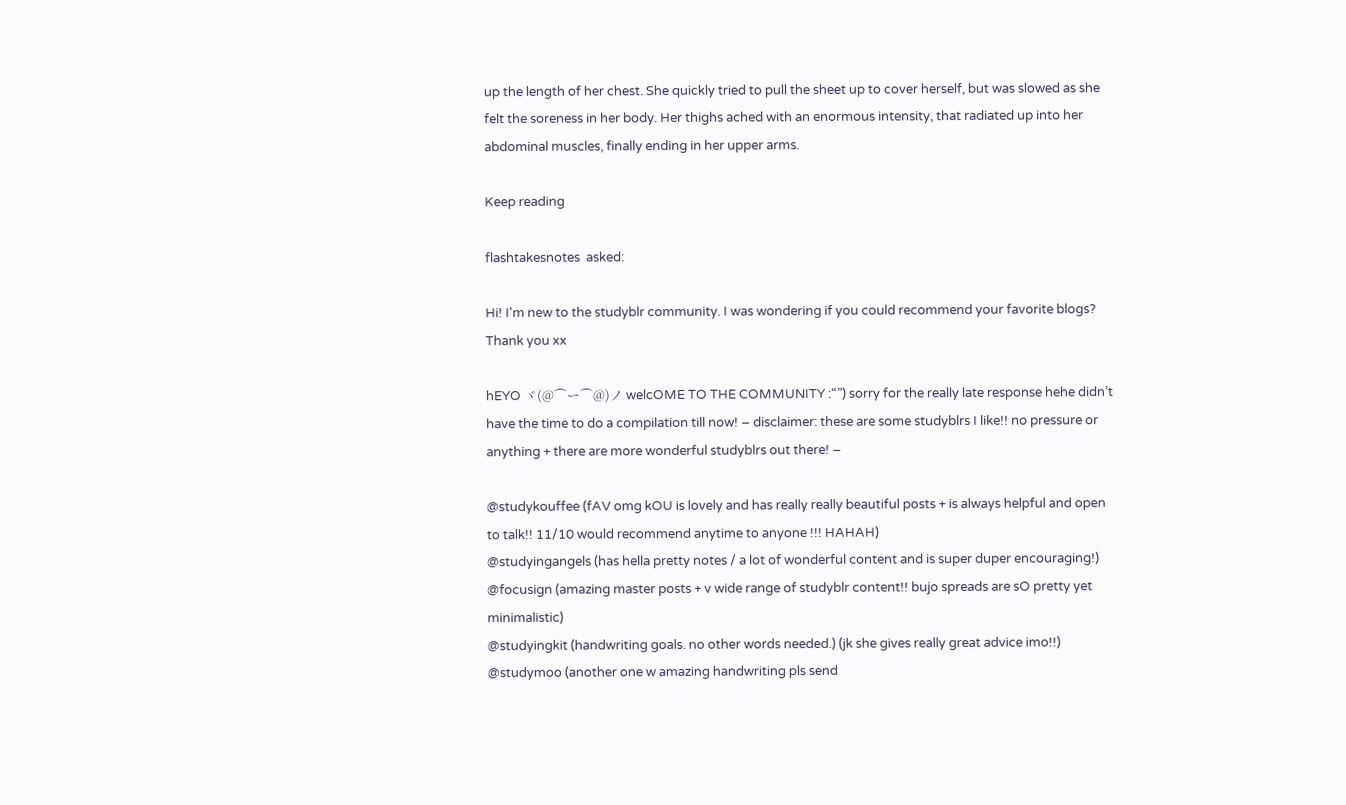up the length of her chest. She quickly tried to pull the sheet up to cover herself, but was slowed as she felt the soreness in her body. Her thighs ached with an enormous intensity, that radiated up into her abdominal muscles, finally ending in her upper arms.

Keep reading

flashtakesnotes  asked:

Hi! I'm new to the studyblr community. I was wondering if you could recommend your favorite blogs? Thank you xx

hEYO ヾ(@⌒ー⌒@)ノ welcOME TO THE COMMUNITY :“”) sorry for the really late response hehe didn’t have the time to do a compilation till now! – disclaimer: these are some studyblrs I like!! no pressure or anything + there are more wonderful studyblrs out there! –

@studykouffee (fAV omg kOU is lovely and has really really beautiful posts + is always helpful and open to talk!! 11/10 would recommend anytime to anyone !!! HAHAH)
@studyingangels (has hella pretty notes / a lot of wonderful content and is super duper encouraging!)
@focusign (amazing master posts + v wide range of studyblr content!! bujo spreads are sO pretty yet minimalistic)
@studyingkit (handwriting goals. no other words needed.) (jk she gives really great advice imo!!)
@studymoo (another one w amazing handwriting pls send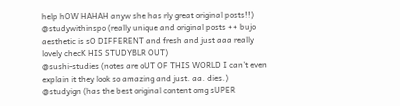help hOW HAHAH anyw she has rly great original posts!!)
@studywithinspo (really unique and original posts ++ bujo aesthetic is sO DIFFERENT and fresh and just aaa really lovely checK HIS STUDYBLR OUT)
@sushi-studies (notes are oUT OF THIS WORLD I can’t even explain it they look so amazing and just. aa. dies.)
@studyign (has the best original content omg sUPER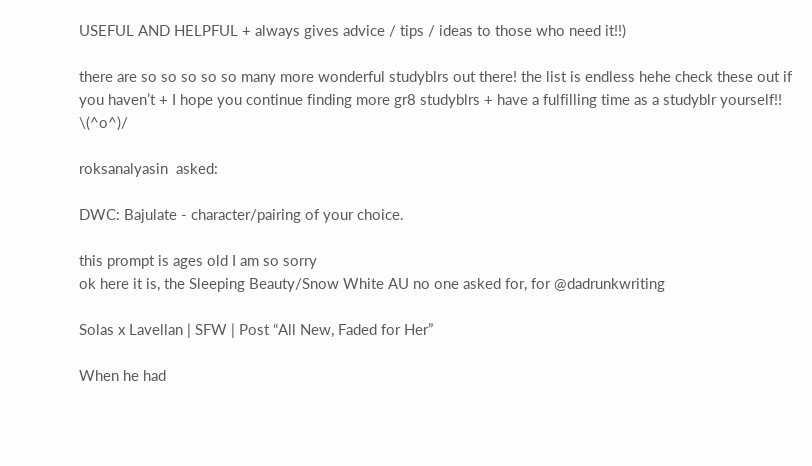USEFUL AND HELPFUL + always gives advice / tips / ideas to those who need it!!)

there are so so so so so many more wonderful studyblrs out there! the list is endless hehe check these out if you haven’t + I hope you continue finding more gr8 studyblrs + have a fulfilling time as a studyblr yourself!! \(^o^)/

roksanalyasin  asked:

DWC: Bajulate - character/pairing of your choice.

this prompt is ages old I am so sorry
ok here it is, the Sleeping Beauty/Snow White AU no one asked for, for @dadrunkwriting

Solas x Lavellan | SFW | Post “All New, Faded for Her”

When he had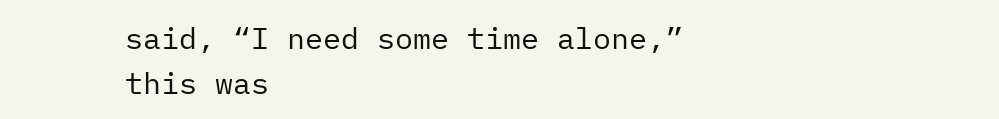said, “I need some time alone,” this was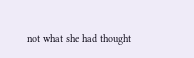not what she had thought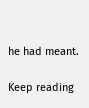he had meant.

Keep reading